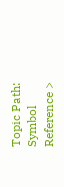Topic Path: Symbol Reference >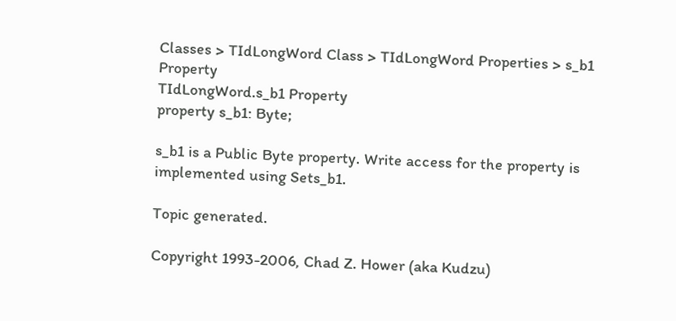Classes > TIdLongWord Class > TIdLongWord Properties > s_b1 Property
TIdLongWord.s_b1 Property
property s_b1: Byte;

s_b1 is a Public Byte property. Write access for the property is implemented using Sets_b1.

Topic generated.

Copyright 1993-2006, Chad Z. Hower (aka Kudzu)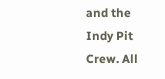and the Indy Pit Crew. All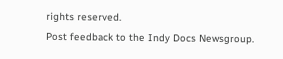rights reserved.
Post feedback to the Indy Docs Newsgroup.